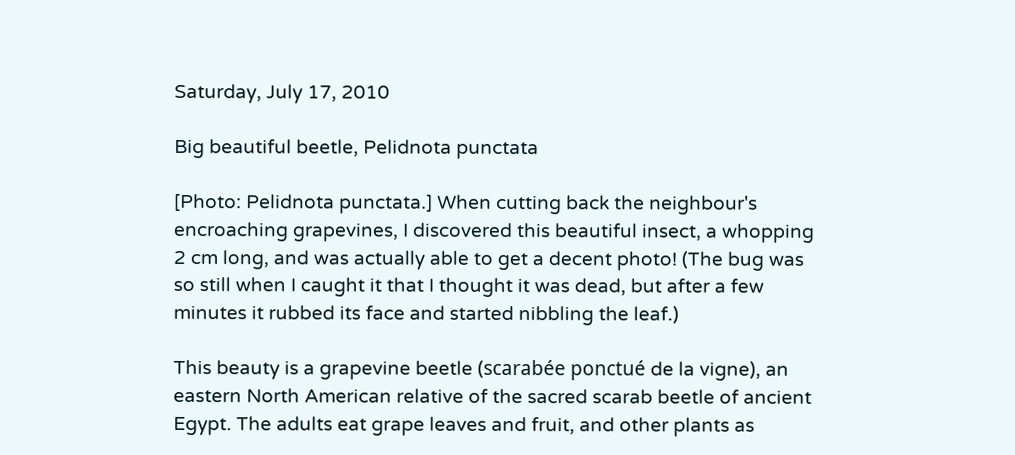Saturday, July 17, 2010

Big beautiful beetle, Pelidnota punctata

[Photo: Pelidnota punctata.] When cutting back the neighbour's encroaching grapevines, I discovered this beautiful insect, a whopping 2 cm long, and was actually able to get a decent photo! (The bug was so still when I caught it that I thought it was dead, but after a few minutes it rubbed its face and started nibbling the leaf.)

This beauty is a grapevine beetle (scarabée ponctué de la vigne), an eastern North American relative of the sacred scarab beetle of ancient Egypt. The adults eat grape leaves and fruit, and other plants as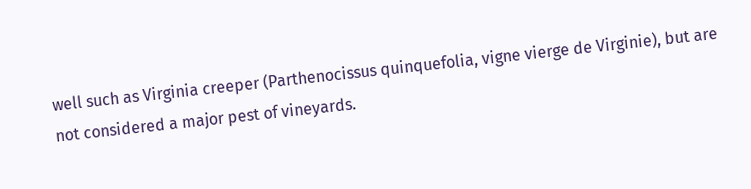well such as Virginia creeper (Parthenocissus quinquefolia, vigne vierge de Virginie), but are not considered a major pest of vineyards.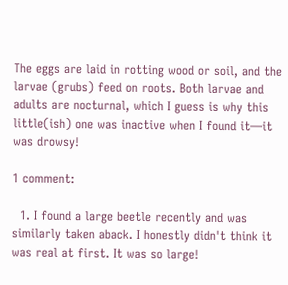The eggs are laid in rotting wood or soil, and the larvae (grubs) feed on roots. Both larvae and adults are nocturnal, which I guess is why this little(ish) one was inactive when I found it—it was drowsy!

1 comment:

  1. I found a large beetle recently and was similarly taken aback. I honestly didn't think it was real at first. It was so large!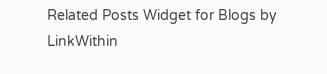Related Posts Widget for Blogs by LinkWithin